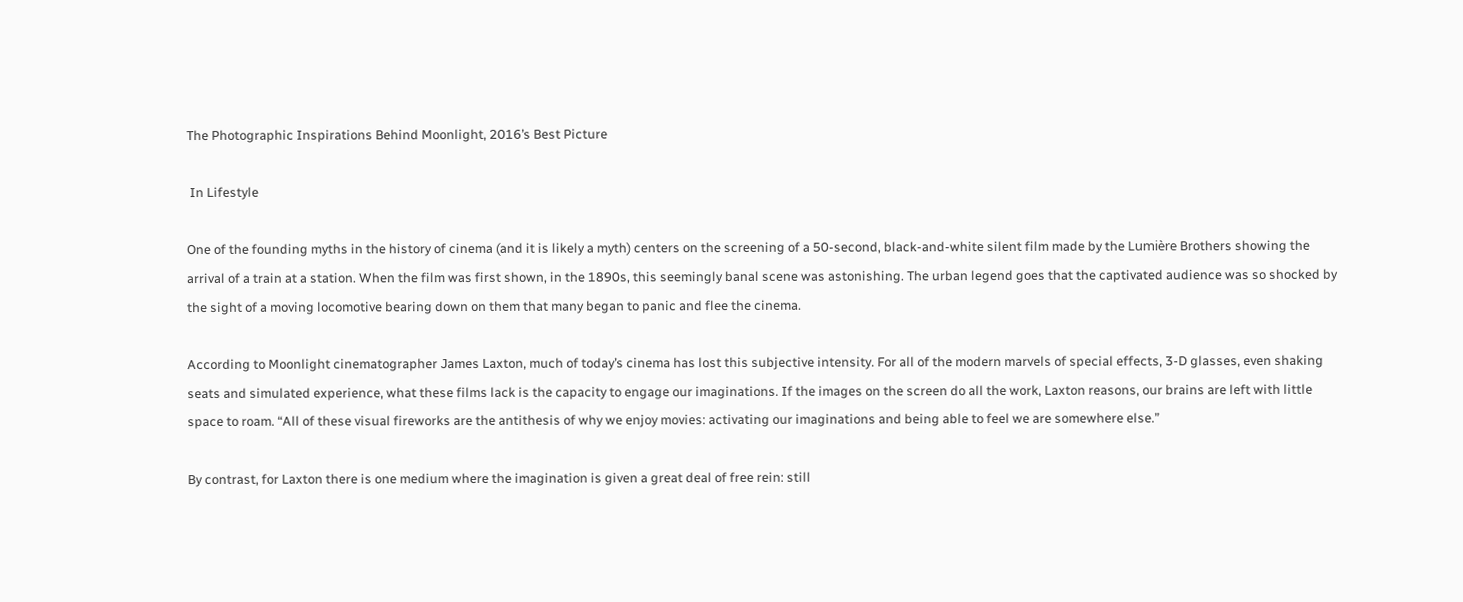The Photographic Inspirations Behind Moonlight, 2016’s Best Picture

 In Lifestyle

One of the founding myths in the history of cinema (and it is likely a myth) centers on the screening of a 50-second, black-and-white silent film made by the Lumière Brothers showing the arrival of a train at a station. When the film was first shown, in the 1890s, this seemingly banal scene was astonishing. The urban legend goes that the captivated audience was so shocked by the sight of a moving locomotive bearing down on them that many began to panic and flee the cinema.

According to Moonlight cinematographer James Laxton, much of today’s cinema has lost this subjective intensity. For all of the modern marvels of special effects, 3-D glasses, even shaking seats and simulated experience, what these films lack is the capacity to engage our imaginations. If the images on the screen do all the work, Laxton reasons, our brains are left with little space to roam. “All of these visual fireworks are the antithesis of why we enjoy movies: activating our imaginations and being able to feel we are somewhere else.”

By contrast, for Laxton there is one medium where the imagination is given a great deal of free rein: still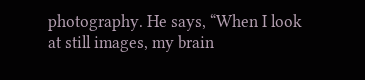photography. He says, “When I look at still images, my brain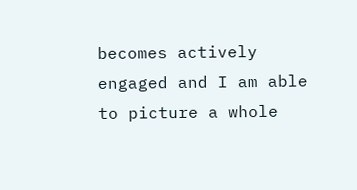becomes actively engaged and I am able to picture a whole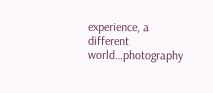experience, a different world…photography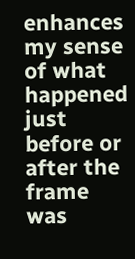enhances my sense of what happened just before or after the frame was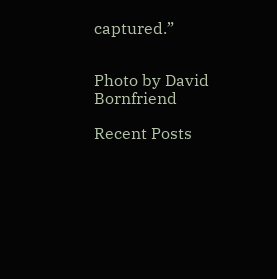captured.”


Photo by David Bornfriend

Recent Posts